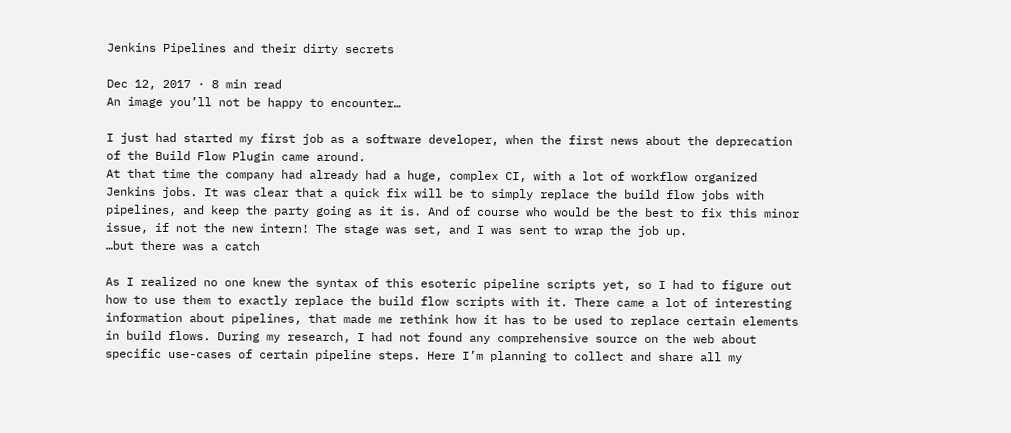Jenkins Pipelines and their dirty secrets

Dec 12, 2017 · 8 min read
An image you’ll not be happy to encounter…

I just had started my first job as a software developer, when the first news about the deprecation of the Build Flow Plugin came around.
At that time the company had already had a huge, complex CI, with a lot of workflow organized Jenkins jobs. It was clear that a quick fix will be to simply replace the build flow jobs with pipelines, and keep the party going as it is. And of course who would be the best to fix this minor issue, if not the new intern! The stage was set, and I was sent to wrap the job up.
…but there was a catch

As I realized no one knew the syntax of this esoteric pipeline scripts yet, so I had to figure out how to use them to exactly replace the build flow scripts with it. There came a lot of interesting information about pipelines, that made me rethink how it has to be used to replace certain elements in build flows. During my research, I had not found any comprehensive source on the web about specific use-cases of certain pipeline steps. Here I’m planning to collect and share all my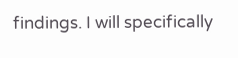findings. I will specifically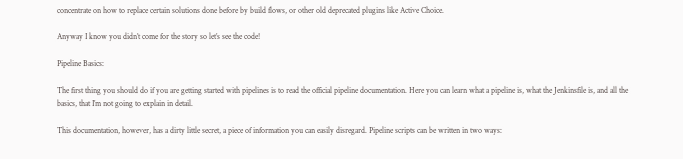concentrate on how to replace certain solutions done before by build flows, or other old deprecated plugins like Active Choice.

Anyway I know you didn’t come for the story so let’s see the code!

Pipeline Basics:

The first thing you should do if you are getting started with pipelines is to read the official pipeline documentation. Here you can learn what a pipeline is, what the Jenkinsfile is, and all the basics, that I’m not going to explain in detail.

This documentation, however, has a dirty little secret, a piece of information you can easily disregard. Pipeline scripts can be written in two ways: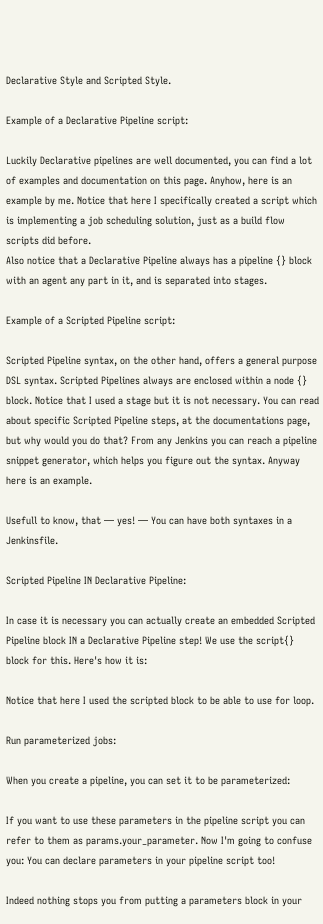Declarative Style and Scripted Style.

Example of a Declarative Pipeline script:

Luckily Declarative pipelines are well documented, you can find a lot of examples and documentation on this page. Anyhow, here is an example by me. Notice that here I specifically created a script which is implementing a job scheduling solution, just as a build flow scripts did before.
Also notice that a Declarative Pipeline always has a pipeline {} block with an agent any part in it, and is separated into stages.

Example of a Scripted Pipeline script:

Scripted Pipeline syntax, on the other hand, offers a general purpose DSL syntax. Scripted Pipelines always are enclosed within a node {} block. Notice that I used a stage but it is not necessary. You can read about specific Scripted Pipeline steps, at the documentations page, but why would you do that? From any Jenkins you can reach a pipeline snippet generator, which helps you figure out the syntax. Anyway here is an example.

Usefull to know, that — yes! — You can have both syntaxes in a Jenkinsfile.

Scripted Pipeline IN Declarative Pipeline:

In case it is necessary you can actually create an embedded Scripted Pipeline block IN a Declarative Pipeline step! We use the script{} block for this. Here's how it is:

Notice that here I used the scripted block to be able to use for loop.

Run parameterized jobs:

When you create a pipeline, you can set it to be parameterized:

If you want to use these parameters in the pipeline script you can refer to them as params.your_parameter. Now I'm going to confuse you: You can declare parameters in your pipeline script too!

Indeed nothing stops you from putting a parameters block in your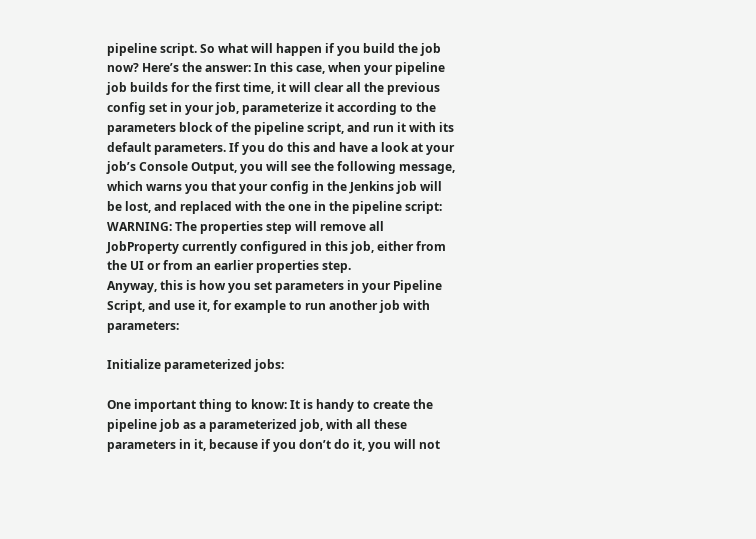pipeline script. So what will happen if you build the job now? Here’s the answer: In this case, when your pipeline job builds for the first time, it will clear all the previous config set in your job, parameterize it according to the parameters block of the pipeline script, and run it with its default parameters. If you do this and have a look at your job’s Console Output, you will see the following message, which warns you that your config in the Jenkins job will be lost, and replaced with the one in the pipeline script: WARNING: The properties step will remove all JobProperty currently configured in this job, either from the UI or from an earlier properties step.
Anyway, this is how you set parameters in your Pipeline Script, and use it, for example to run another job with parameters:

Initialize parameterized jobs:

One important thing to know: It is handy to create the pipeline job as a parameterized job, with all these parameters in it, because if you don’t do it, you will not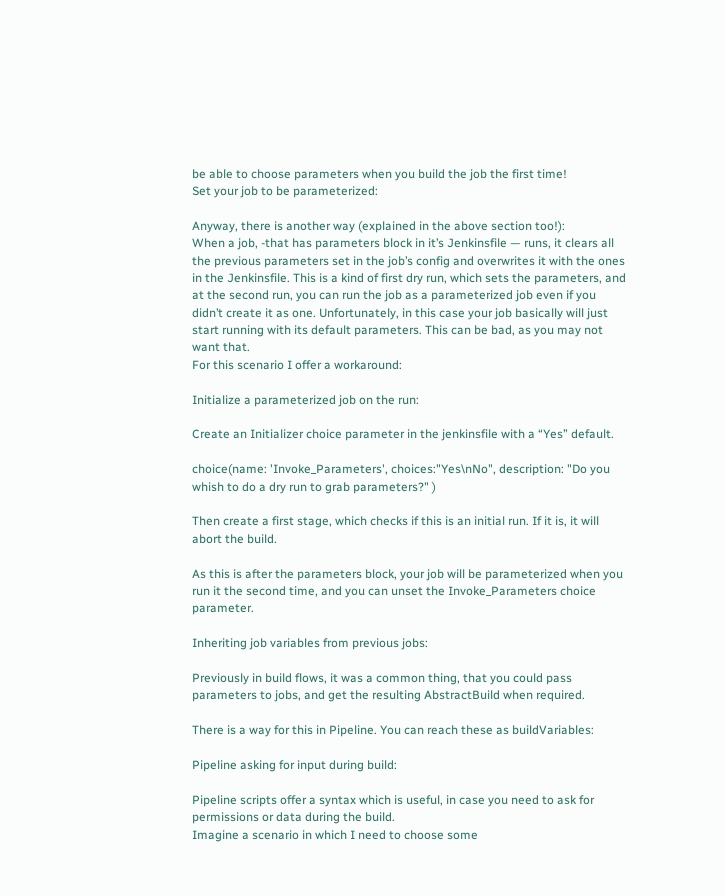be able to choose parameters when you build the job the first time!
Set your job to be parameterized:

Anyway, there is another way (explained in the above section too!):
When a job, -that has parameters block in it’s Jenkinsfile — runs, it clears all the previous parameters set in the job’s config and overwrites it with the ones in the Jenkinsfile. This is a kind of first dry run, which sets the parameters, and at the second run, you can run the job as a parameterized job even if you didn’t create it as one. Unfortunately, in this case your job basically will just start running with its default parameters. This can be bad, as you may not want that.
For this scenario I offer a workaround:

Initialize a parameterized job on the run:

Create an Initializer choice parameter in the jenkinsfile with a “Yes” default.

choice(name: 'Invoke_Parameters', choices:"Yes\nNo", description: "Do you whish to do a dry run to grab parameters?" )

Then create a first stage, which checks if this is an initial run. If it is, it will abort the build.

As this is after the parameters block, your job will be parameterized when you run it the second time, and you can unset the Invoke_Parameters choice parameter.

Inheriting job variables from previous jobs:

Previously in build flows, it was a common thing, that you could pass parameters to jobs, and get the resulting AbstractBuild when required.

There is a way for this in Pipeline. You can reach these as buildVariables:

Pipeline asking for input during build:

Pipeline scripts offer a syntax which is useful, in case you need to ask for permissions or data during the build.
Imagine a scenario in which I need to choose some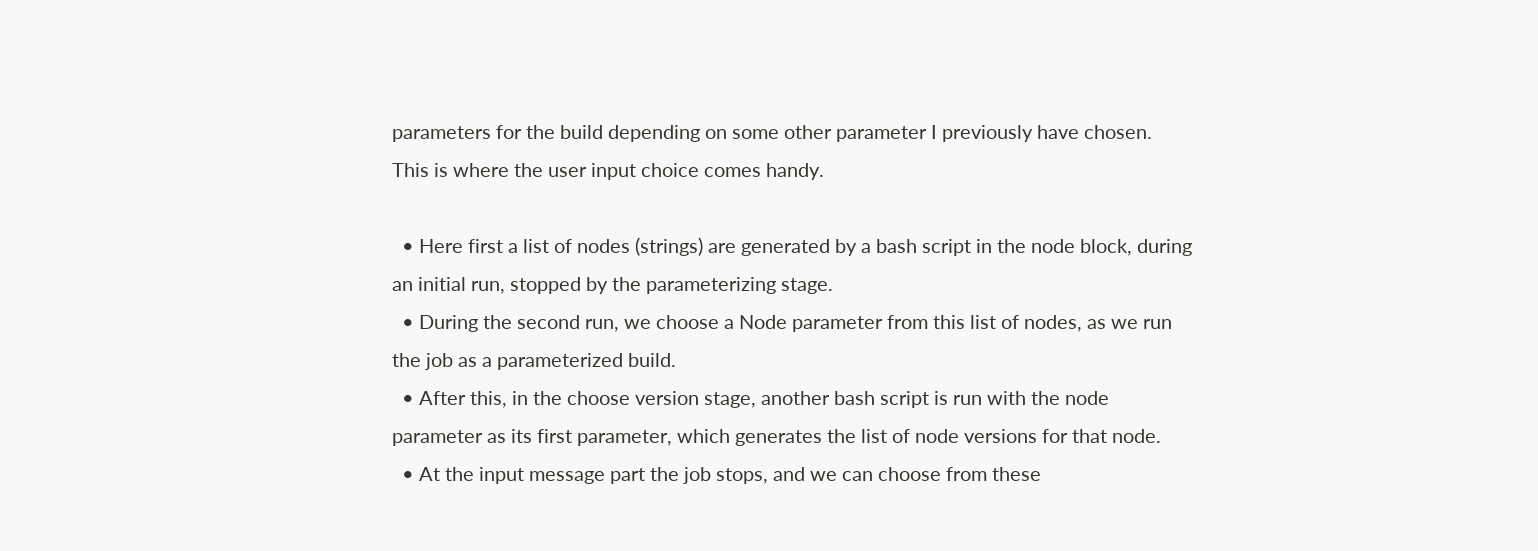parameters for the build depending on some other parameter I previously have chosen.
This is where the user input choice comes handy.

  • Here first a list of nodes (strings) are generated by a bash script in the node block, during an initial run, stopped by the parameterizing stage.
  • During the second run, we choose a Node parameter from this list of nodes, as we run the job as a parameterized build.
  • After this, in the choose version stage, another bash script is run with the node parameter as its first parameter, which generates the list of node versions for that node.
  • At the input message part the job stops, and we can choose from these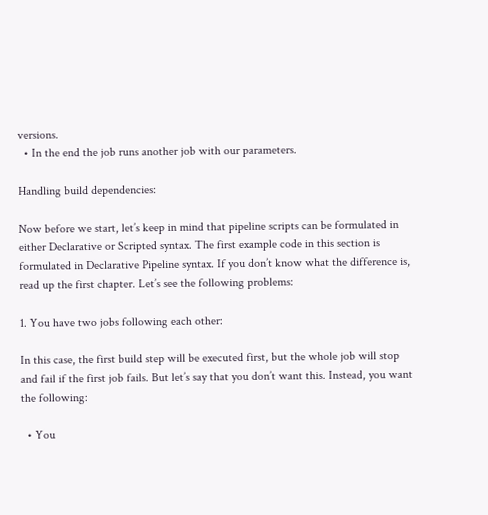versions.
  • In the end the job runs another job with our parameters.

Handling build dependencies:

Now before we start, let’s keep in mind that pipeline scripts can be formulated in either Declarative or Scripted syntax. The first example code in this section is formulated in Declarative Pipeline syntax. If you don’t know what the difference is, read up the first chapter. Let’s see the following problems:

1. You have two jobs following each other:

In this case, the first build step will be executed first, but the whole job will stop and fail if the first job fails. But let’s say that you don’t want this. Instead, you want the following:

  • You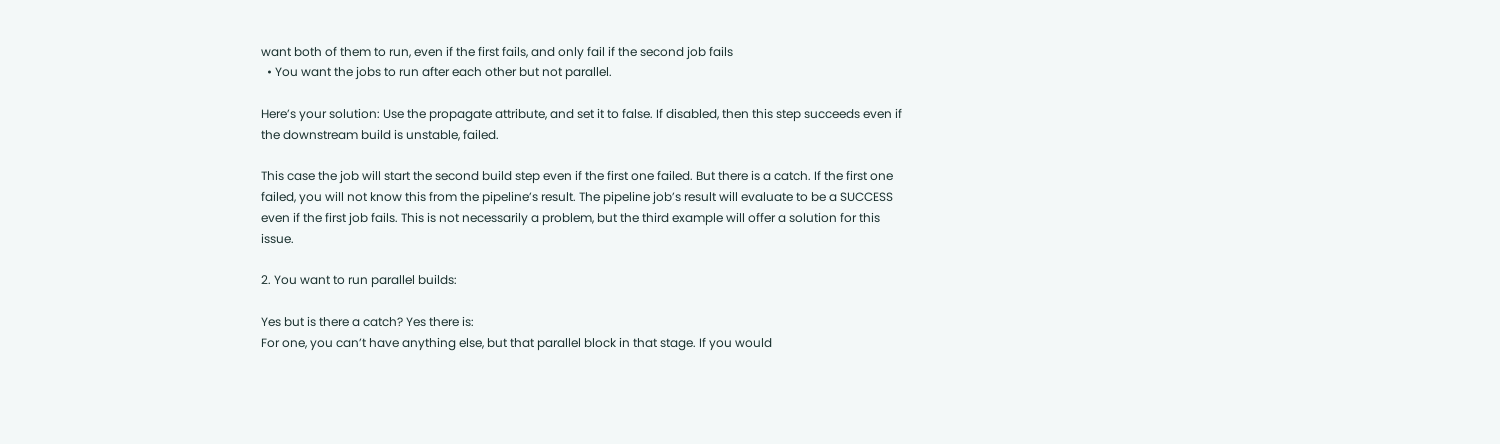want both of them to run, even if the first fails, and only fail if the second job fails
  • You want the jobs to run after each other but not parallel.

Here’s your solution: Use the propagate attribute, and set it to false. If disabled, then this step succeeds even if the downstream build is unstable, failed.

This case the job will start the second build step even if the first one failed. But there is a catch. If the first one failed, you will not know this from the pipeline’s result. The pipeline job’s result will evaluate to be a SUCCESS even if the first job fails. This is not necessarily a problem, but the third example will offer a solution for this issue.

2. You want to run parallel builds:

Yes but is there a catch? Yes there is:
For one, you can’t have anything else, but that parallel block in that stage. If you would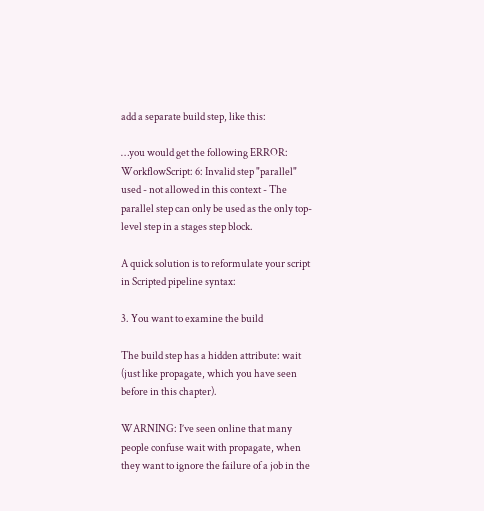add a separate build step, like this:

…you would get the following ERROR:
WorkflowScript: 6: Invalid step "parallel" used - not allowed in this context - The parallel step can only be used as the only top-level step in a stages step block.

A quick solution is to reformulate your script in Scripted pipeline syntax:

3. You want to examine the build

The build step has a hidden attribute: wait (just like propagate, which you have seen before in this chapter).

WARNING: I’ve seen online that many people confuse wait with propagate, when they want to ignore the failure of a job in the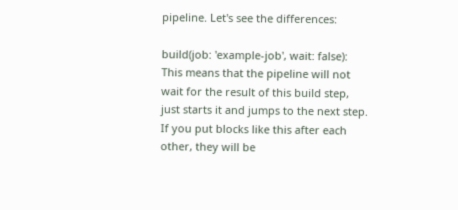pipeline. Let's see the differences:

build(job: 'example-job', wait: false): This means that the pipeline will not wait for the result of this build step, just starts it and jumps to the next step. If you put blocks like this after each other, they will be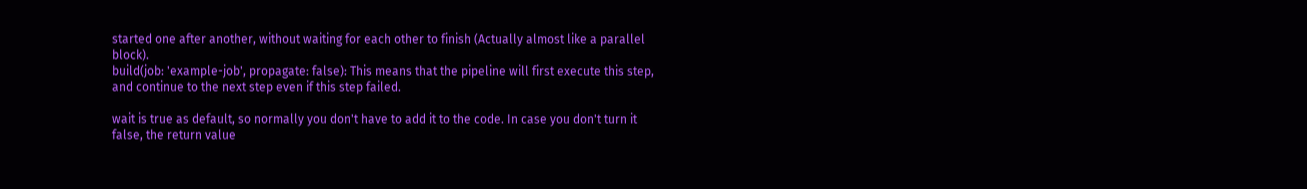started one after another, without waiting for each other to finish (Actually almost like a parallel block).
build(job: 'example-job', propagate: false): This means that the pipeline will first execute this step, and continue to the next step even if this step failed.

wait is true as default, so normally you don't have to add it to the code. In case you don't turn it false, the return value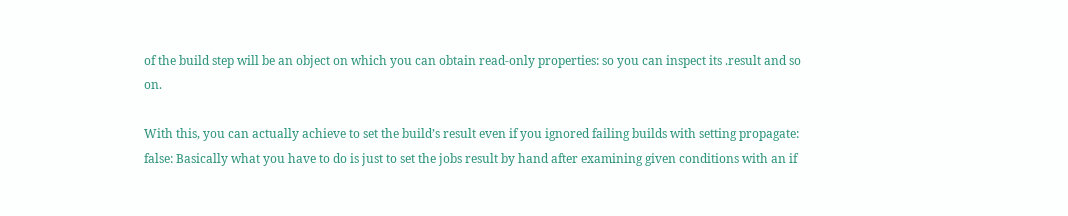of the build step will be an object on which you can obtain read-only properties: so you can inspect its .result and so on.

With this, you can actually achieve to set the build’s result even if you ignored failing builds with setting propagate: false: Basically what you have to do is just to set the jobs result by hand after examining given conditions with an if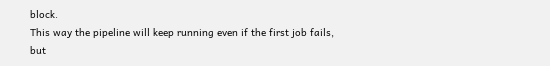block.
This way the pipeline will keep running even if the first job fails, but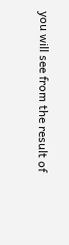you will see from the result of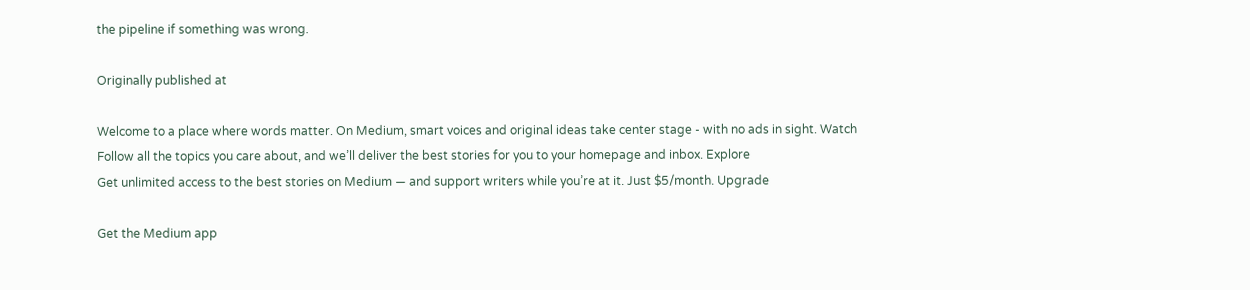the pipeline if something was wrong.

Originally published at

Welcome to a place where words matter. On Medium, smart voices and original ideas take center stage - with no ads in sight. Watch
Follow all the topics you care about, and we’ll deliver the best stories for you to your homepage and inbox. Explore
Get unlimited access to the best stories on Medium — and support writers while you’re at it. Just $5/month. Upgrade

Get the Medium app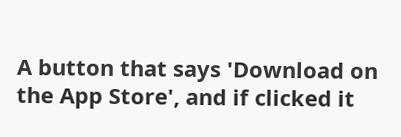A button that says 'Download on the App Store', and if clicked it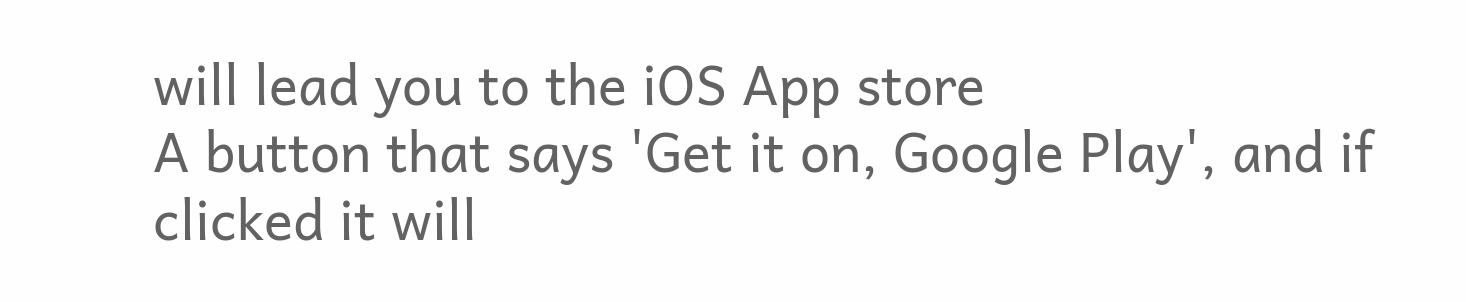will lead you to the iOS App store
A button that says 'Get it on, Google Play', and if clicked it will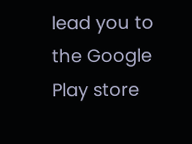lead you to the Google Play store